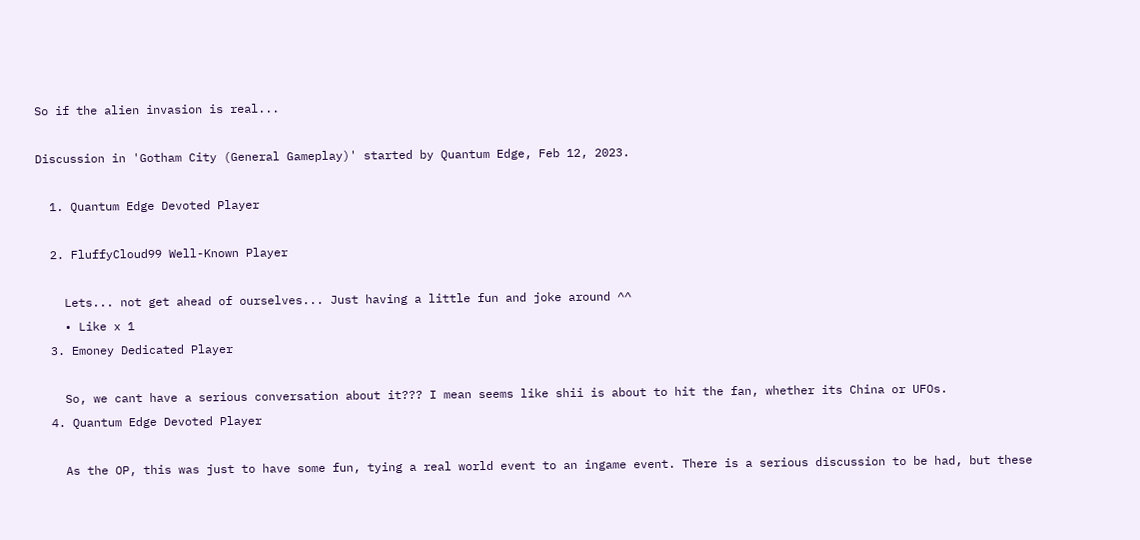So if the alien invasion is real...

Discussion in 'Gotham City (General Gameplay)' started by Quantum Edge, Feb 12, 2023.

  1. Quantum Edge Devoted Player

  2. FluffyCloud99 Well-Known Player

    Lets... not get ahead of ourselves... Just having a little fun and joke around ^^
    • Like x 1
  3. Emoney Dedicated Player

    So, we cant have a serious conversation about it??? I mean seems like shii is about to hit the fan, whether its China or UFOs.
  4. Quantum Edge Devoted Player

    As the OP, this was just to have some fun, tying a real world event to an ingame event. There is a serious discussion to be had, but these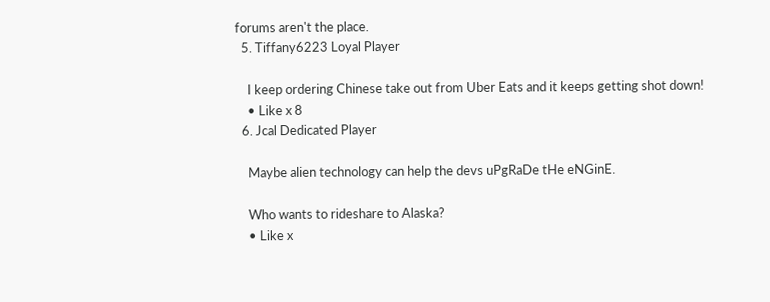forums aren't the place.
  5. Tiffany6223 Loyal Player

    I keep ordering Chinese take out from Uber Eats and it keeps getting shot down!
    • Like x 8
  6. Jcal Dedicated Player

    Maybe alien technology can help the devs uPgRaDe tHe eNGinE.

    Who wants to rideshare to Alaska?
    • Like x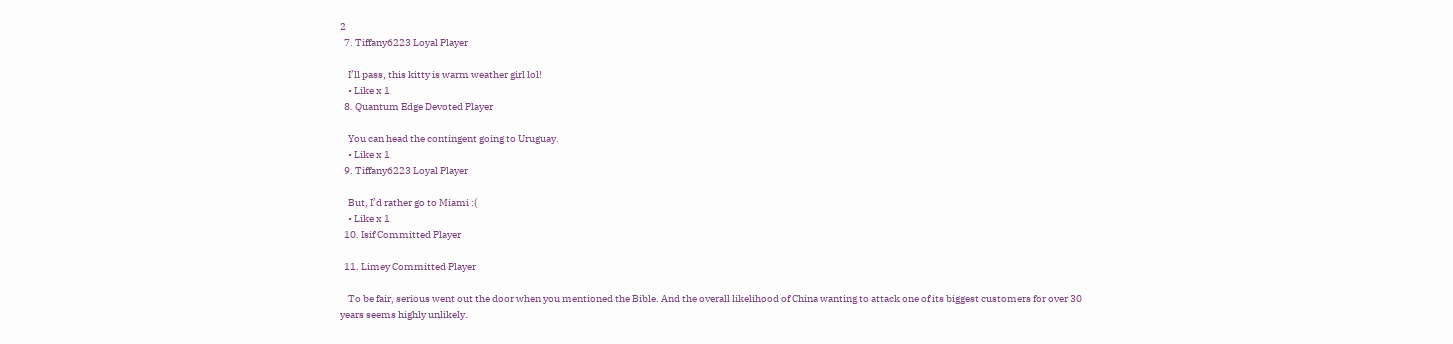2
  7. Tiffany6223 Loyal Player

    I’ll pass, this kitty is warm weather girl lol!
    • Like x 1
  8. Quantum Edge Devoted Player

    You can head the contingent going to Uruguay.
    • Like x 1
  9. Tiffany6223 Loyal Player

    But, I’d rather go to Miami :(
    • Like x 1
  10. Isif Committed Player

  11. Limey Committed Player

    To be fair, serious went out the door when you mentioned the Bible. And the overall likelihood of China wanting to attack one of its biggest customers for over 30 years seems highly unlikely.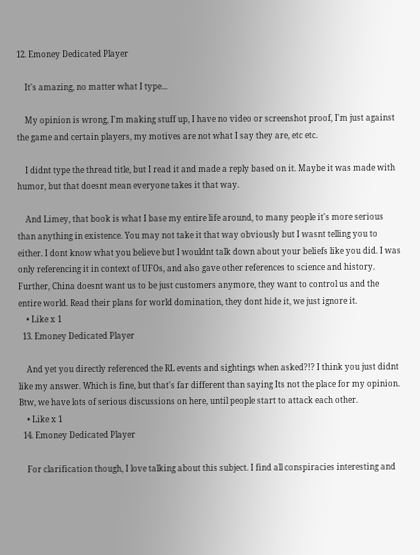12. Emoney Dedicated Player

    It's amazing, no matter what I type...

    My opinion is wrong, I'm making stuff up, I have no video or screenshot proof, I'm just against the game and certain players, my motives are not what I say they are, etc etc.

    I didnt type the thread title, but I read it and made a reply based on it. Maybe it was made with humor, but that doesnt mean everyone takes it that way.

    And Limey, that book is what I base my entire life around, to many people it's more serious than anything in existence. You may not take it that way obviously but I wasnt telling you to either. I dont know what you believe but I wouldnt talk down about your beliefs like you did. I was only referencing it in context of UFOs, and also gave other references to science and history. Further, China doesnt want us to be just customers anymore, they want to control us and the entire world. Read their plans for world domination, they dont hide it, we just ignore it.
    • Like x 1
  13. Emoney Dedicated Player

    And yet you directly referenced the RL events and sightings when asked?!? I think you just didnt like my answer. Which is fine, but that's far different than saying Its not the place for my opinion. Btw, we have lots of serious discussions on here, until people start to attack each other.
    • Like x 1
  14. Emoney Dedicated Player

    For clarification though, I love talking about this subject. I find all conspiracies interesting and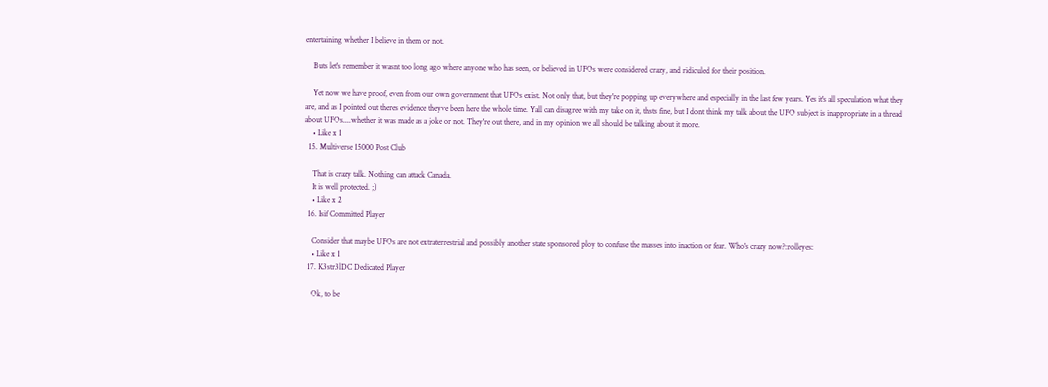entertaining whether I believe in them or not.

    Buts let's remember it wasnt too long ago where anyone who has seen, or believed in UFOs were considered crazy, and ridiculed for their position.

    Yet now we have proof, even from our own government that UFOs exist. Not only that, but they're popping up everywhere and especially in the last few years. Yes it's all speculation what they are, and as I pointed out theres evidence theyve been here the whole time. Yall can disagree with my take on it, thsts fine, but I dont think my talk about the UFO subject is inappropriate in a thread about UFOs....whether it was made as a joke or not. They're out there, and in my opinion we all should be talking about it more.
    • Like x 1
  15. Multiverse 15000 Post Club

    That is crazy talk. Nothing can attack Canada.
    It is well protected. ;)
    • Like x 2
  16. Isif Committed Player

    Consider that maybe UFOs are not extraterrestrial and possibly another state sponsored ploy to confuse the masses into inaction or fear. Who's crazy now?:rolleyes:
    • Like x 1
  17. K3str3lDC Dedicated Player

    Ok, to be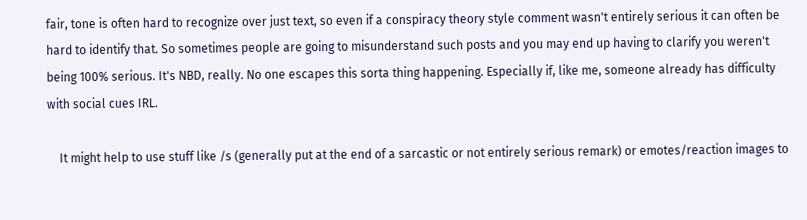fair, tone is often hard to recognize over just text, so even if a conspiracy theory style comment wasn't entirely serious it can often be hard to identify that. So sometimes people are going to misunderstand such posts and you may end up having to clarify you weren't being 100% serious. It's NBD, really. No one escapes this sorta thing happening. Especially if, like me, someone already has difficulty with social cues IRL.

    It might help to use stuff like /s (generally put at the end of a sarcastic or not entirely serious remark) or emotes/reaction images to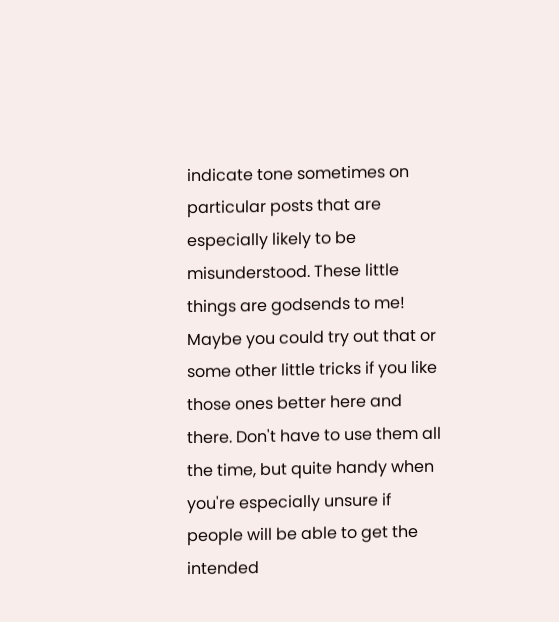indicate tone sometimes on particular posts that are especially likely to be misunderstood. These little things are godsends to me! Maybe you could try out that or some other little tricks if you like those ones better here and there. Don't have to use them all the time, but quite handy when you're especially unsure if people will be able to get the intended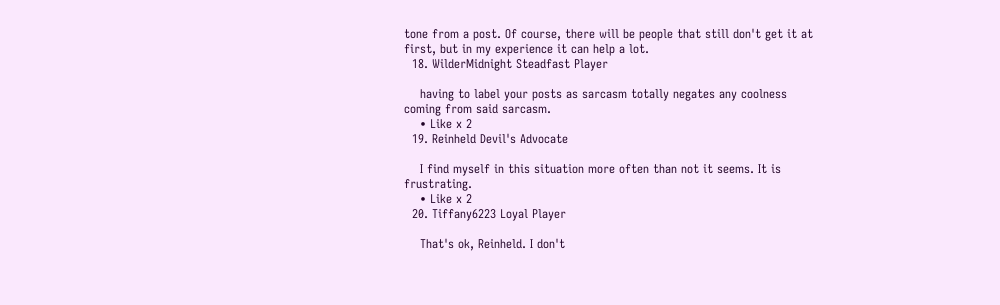tone from a post. Of course, there will be people that still don't get it at first, but in my experience it can help a lot.
  18. WilderMidnight Steadfast Player

    having to label your posts as sarcasm totally negates any coolness coming from said sarcasm.
    • Like x 2
  19. Reinheld Devil's Advocate

    I find myself in this situation more often than not it seems. It is frustrating.
    • Like x 2
  20. Tiffany6223 Loyal Player

    That's ok, Reinheld. I don't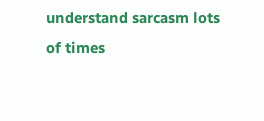understand sarcasm lots of times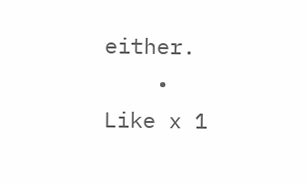either.
    • Like x 1